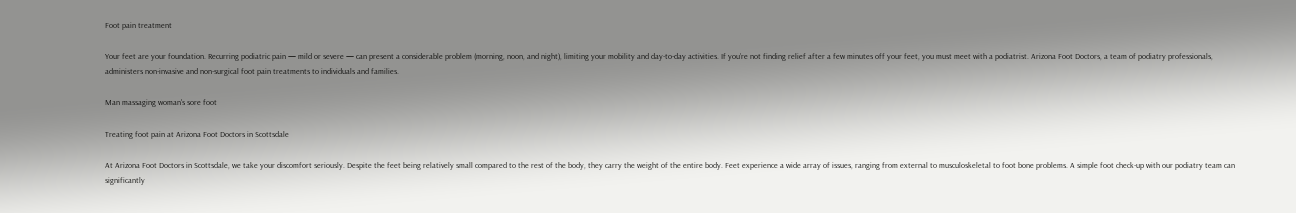Foot pain treatment

Your feet are your foundation. Recurring podiatric pain — mild or severe — can present a considerable problem (morning, noon, and night), limiting your mobility and day-to-day activities. If you’re not finding relief after a few minutes off your feet, you must meet with a podiatrist. Arizona Foot Doctors, a team of podiatry professionals, administers non-invasive and non-surgical foot pain treatments to individuals and families.

Man massaging woman's sore foot

Treating foot pain at Arizona Foot Doctors in Scottsdale

At Arizona Foot Doctors in Scottsdale, we take your discomfort seriously. Despite the feet being relatively small compared to the rest of the body, they carry the weight of the entire body. Feet experience a wide array of issues, ranging from external to musculoskeletal to foot bone problems. A simple foot check-up with our podiatry team can significantly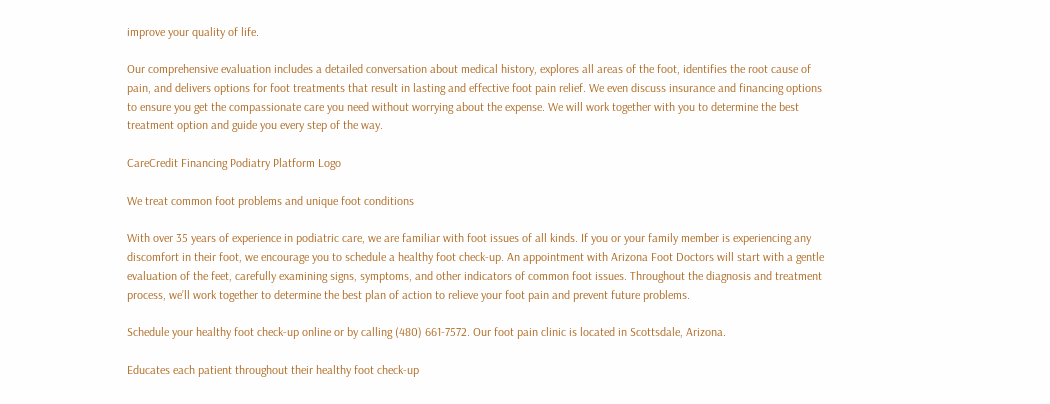improve your quality of life.

Our comprehensive evaluation includes a detailed conversation about medical history, explores all areas of the foot, identifies the root cause of pain, and delivers options for foot treatments that result in lasting and effective foot pain relief. We even discuss insurance and financing options to ensure you get the compassionate care you need without worrying about the expense. We will work together with you to determine the best treatment option and guide you every step of the way.

CareCredit Financing Podiatry Platform Logo

We treat common foot problems and unique foot conditions

With over 35 years of experience in podiatric care, we are familiar with foot issues of all kinds. If you or your family member is experiencing any discomfort in their foot, we encourage you to schedule a healthy foot check-up. An appointment with Arizona Foot Doctors will start with a gentle evaluation of the feet, carefully examining signs, symptoms, and other indicators of common foot issues. Throughout the diagnosis and treatment process, we’ll work together to determine the best plan of action to relieve your foot pain and prevent future problems.

Schedule your healthy foot check-up online or by calling (480) 661-7572. Our foot pain clinic is located in Scottsdale, Arizona.

Educates each patient throughout their healthy foot check-up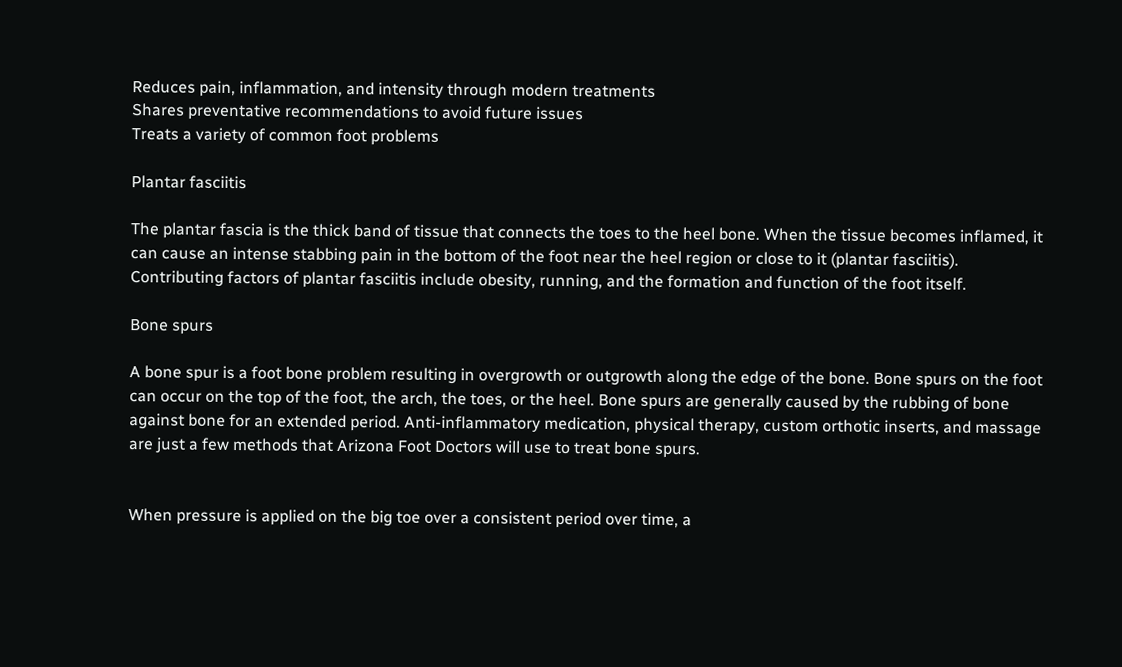Reduces pain, inflammation, and intensity through modern treatments
Shares preventative recommendations to avoid future issues
Treats a variety of common foot problems

Plantar fasciitis

The plantar fascia is the thick band of tissue that connects the toes to the heel bone. When the tissue becomes inflamed, it can cause an intense stabbing pain in the bottom of the foot near the heel region or close to it (plantar fasciitis). Contributing factors of plantar fasciitis include obesity, running, and the formation and function of the foot itself.

Bone spurs

A bone spur is a foot bone problem resulting in overgrowth or outgrowth along the edge of the bone. Bone spurs on the foot can occur on the top of the foot, the arch, the toes, or the heel. Bone spurs are generally caused by the rubbing of bone against bone for an extended period. Anti-inflammatory medication, physical therapy, custom orthotic inserts, and massage are just a few methods that Arizona Foot Doctors will use to treat bone spurs.


When pressure is applied on the big toe over a consistent period over time, a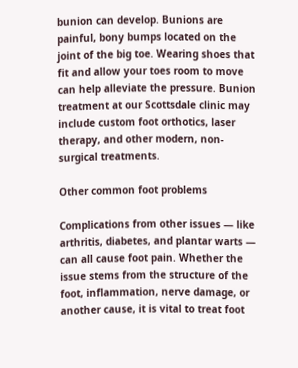bunion can develop. Bunions are painful, bony bumps located on the joint of the big toe. Wearing shoes that fit and allow your toes room to move can help alleviate the pressure. Bunion treatment at our Scottsdale clinic may include custom foot orthotics, laser therapy, and other modern, non-surgical treatments.

Other common foot problems

Complications from other issues — like arthritis, diabetes, and plantar warts — can all cause foot pain. Whether the issue stems from the structure of the foot, inflammation, nerve damage, or another cause, it is vital to treat foot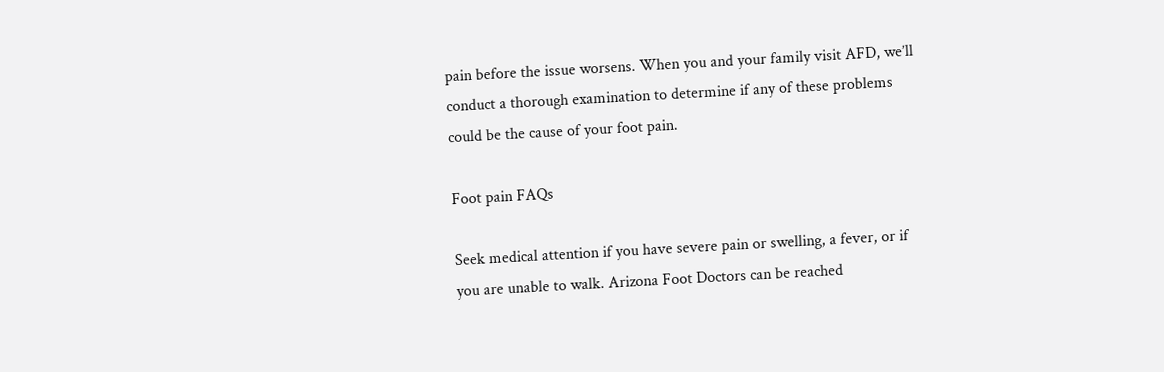pain before the issue worsens. When you and your family visit AFD, we’ll conduct a thorough examination to determine if any of these problems could be the cause of your foot pain.

Foot pain FAQs

Seek medical attention if you have severe pain or swelling, a fever, or if you are unable to walk. Arizona Foot Doctors can be reached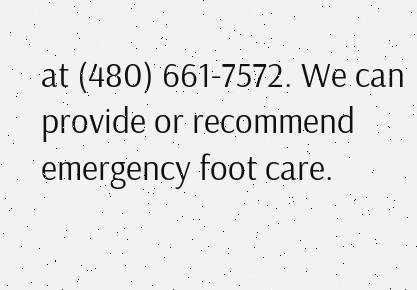at (480) 661-7572. We can provide or recommend emergency foot care.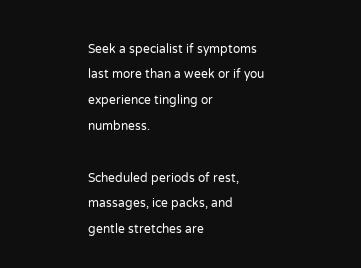Seek a specialist if symptoms last more than a week or if you experience tingling or numbness.

Scheduled periods of rest, massages, ice packs, and gentle stretches are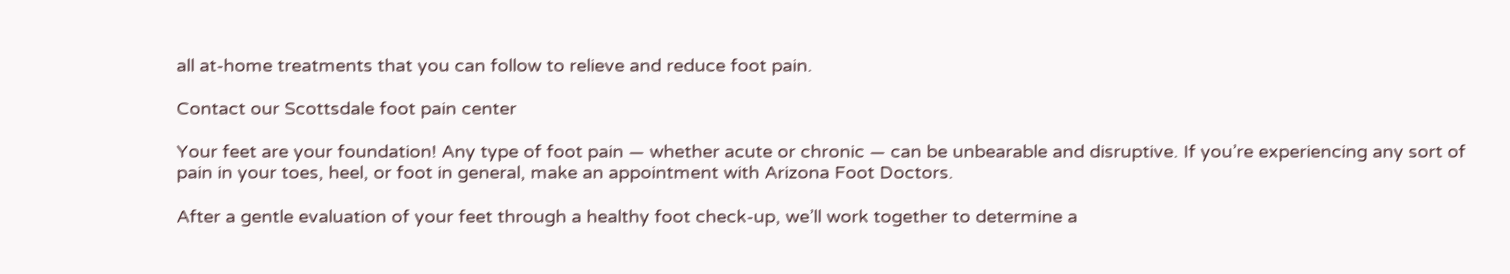all at-home treatments that you can follow to relieve and reduce foot pain.

Contact our Scottsdale foot pain center

Your feet are your foundation! Any type of foot pain — whether acute or chronic — can be unbearable and disruptive. If you’re experiencing any sort of pain in your toes, heel, or foot in general, make an appointment with Arizona Foot Doctors.

After a gentle evaluation of your feet through a healthy foot check-up, we’ll work together to determine a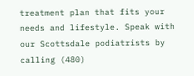treatment plan that fits your needs and lifestyle. Speak with our Scottsdale podiatrists by calling (480)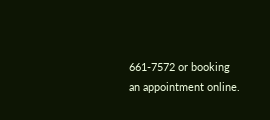661-7572 or booking an appointment online.